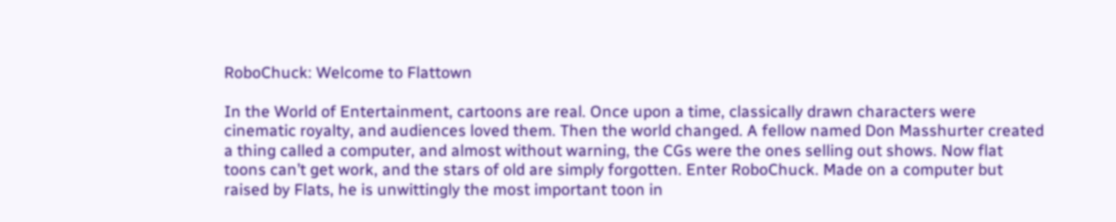RoboChuck: Welcome to Flattown

In the World of Entertainment, cartoons are real. Once upon a time, classically drawn characters were cinematic royalty, and audiences loved them. Then the world changed. A fellow named Don Masshurter created a thing called a computer, and almost without warning, the CGs were the ones selling out shows. Now flat toons can’t get work, and the stars of old are simply forgotten. Enter RoboChuck. Made on a computer but raised by Flats, he is unwittingly the most important toon in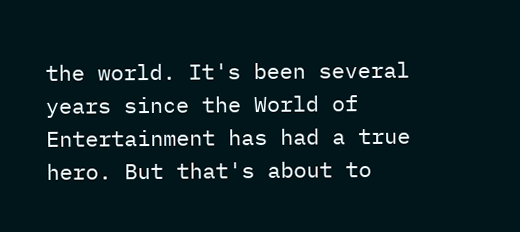the world. It's been several years since the World of Entertainment has had a true hero. But that's about to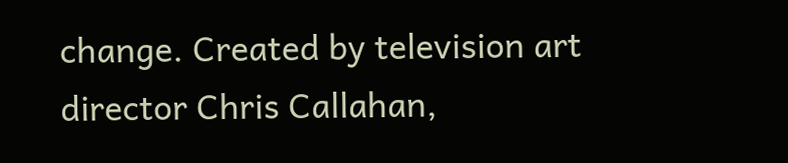change. Created by television art director Chris Callahan,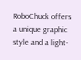RoboChuck offers a unique graphic style and a light-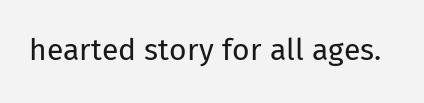hearted story for all ages.